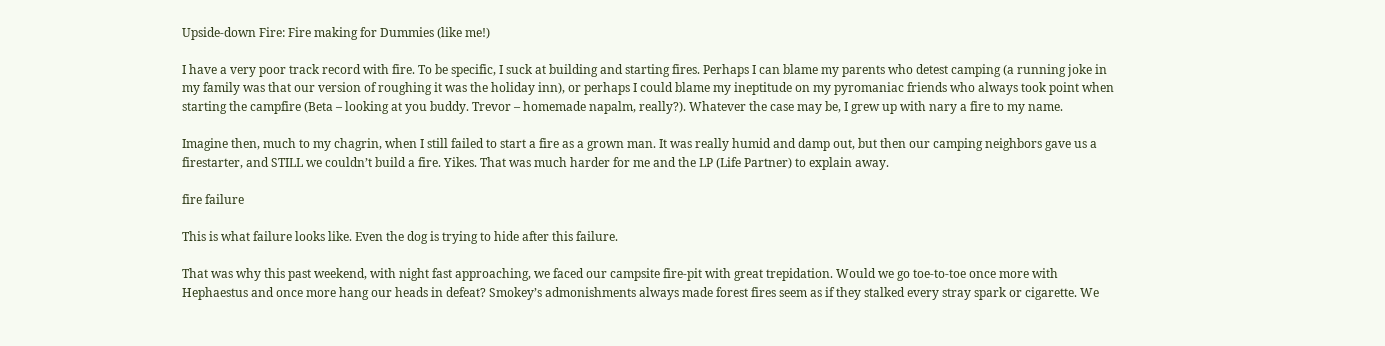Upside-down Fire: Fire making for Dummies (like me!)

I have a very poor track record with fire. To be specific, I suck at building and starting fires. Perhaps I can blame my parents who detest camping (a running joke in my family was that our version of roughing it was the holiday inn), or perhaps I could blame my ineptitude on my pyromaniac friends who always took point when starting the campfire (Beta – looking at you buddy. Trevor – homemade napalm, really?). Whatever the case may be, I grew up with nary a fire to my name.

Imagine then, much to my chagrin, when I still failed to start a fire as a grown man. It was really humid and damp out, but then our camping neighbors gave us a firestarter, and STILL we couldn’t build a fire. Yikes. That was much harder for me and the LP (Life Partner) to explain away.

fire failure

This is what failure looks like. Even the dog is trying to hide after this failure.

That was why this past weekend, with night fast approaching, we faced our campsite fire-pit with great trepidation. Would we go toe-to-toe once more with Hephaestus and once more hang our heads in defeat? Smokey’s admonishments always made forest fires seem as if they stalked every stray spark or cigarette. We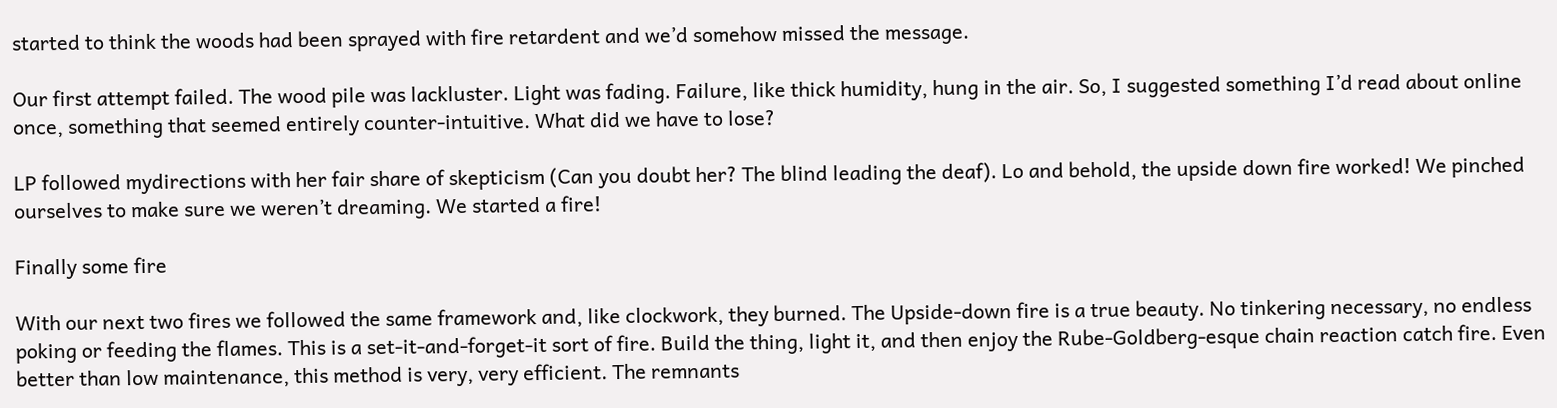started to think the woods had been sprayed with fire retardent and we’d somehow missed the message.

Our first attempt failed. The wood pile was lackluster. Light was fading. Failure, like thick humidity, hung in the air. So, I suggested something I’d read about online once, something that seemed entirely counter-intuitive. What did we have to lose?

LP followed mydirections with her fair share of skepticism (Can you doubt her? The blind leading the deaf). Lo and behold, the upside down fire worked! We pinched ourselves to make sure we weren’t dreaming. We started a fire!

Finally some fire

With our next two fires we followed the same framework and, like clockwork, they burned. The Upside-down fire is a true beauty. No tinkering necessary, no endless poking or feeding the flames. This is a set-it-and-forget-it sort of fire. Build the thing, light it, and then enjoy the Rube-Goldberg-esque chain reaction catch fire. Even better than low maintenance, this method is very, very efficient. The remnants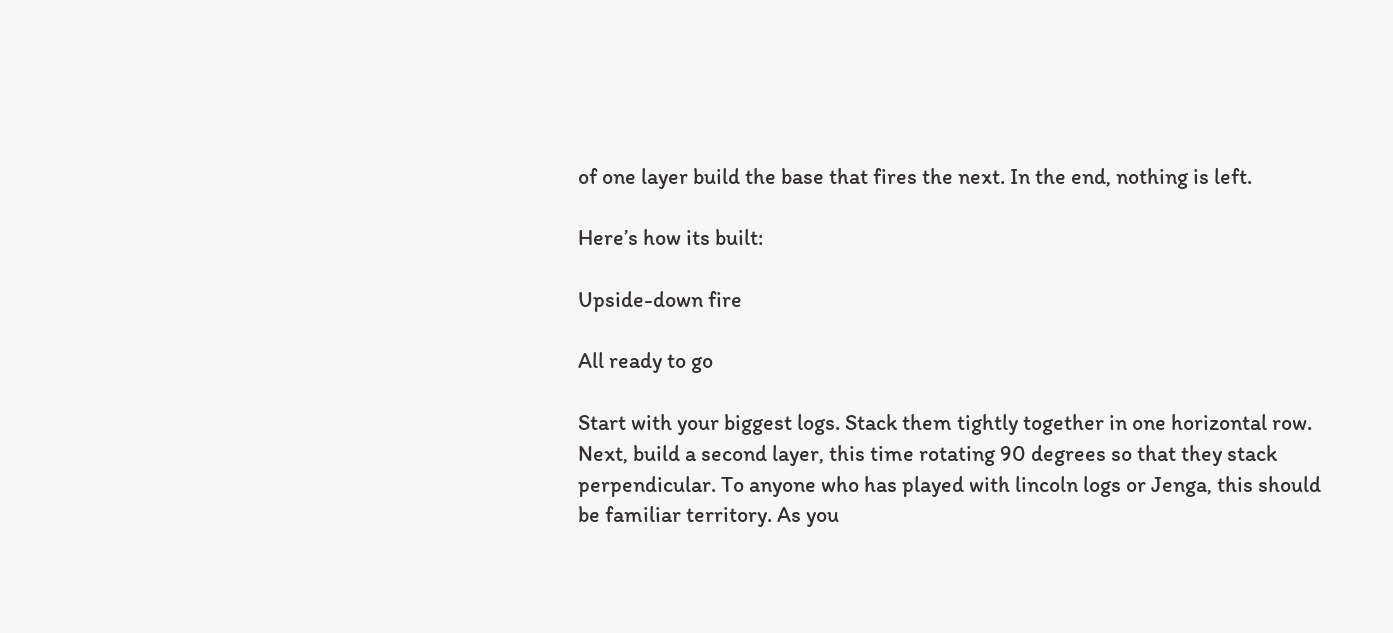of one layer build the base that fires the next. In the end, nothing is left.

Here’s how its built:

Upside-down fire

All ready to go

Start with your biggest logs. Stack them tightly together in one horizontal row. Next, build a second layer, this time rotating 90 degrees so that they stack perpendicular. To anyone who has played with lincoln logs or Jenga, this should be familiar territory. As you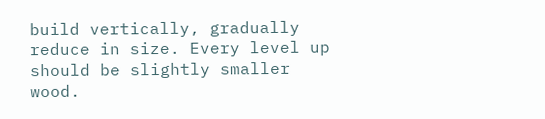build vertically, gradually reduce in size. Every level up should be slightly smaller wood.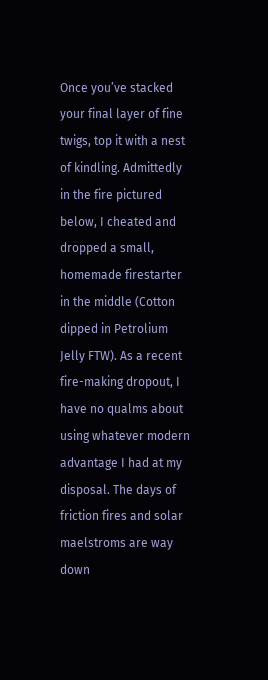Once you’ve stacked your final layer of fine twigs, top it with a nest of kindling. Admittedly in the fire pictured below, I cheated and dropped a small, homemade firestarter in the middle (Cotton dipped in Petrolium Jelly FTW). As a recent fire-making dropout, I have no qualms about using whatever modern advantage I had at my disposal. The days of friction fires and solar maelstroms are way down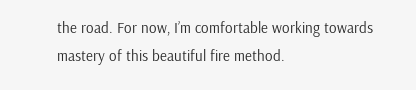the road. For now, I’m comfortable working towards mastery of this beautiful fire method.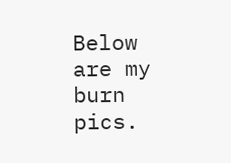Below are my burn pics.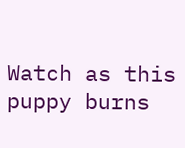Watch as this puppy burns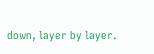down, layer by layer.